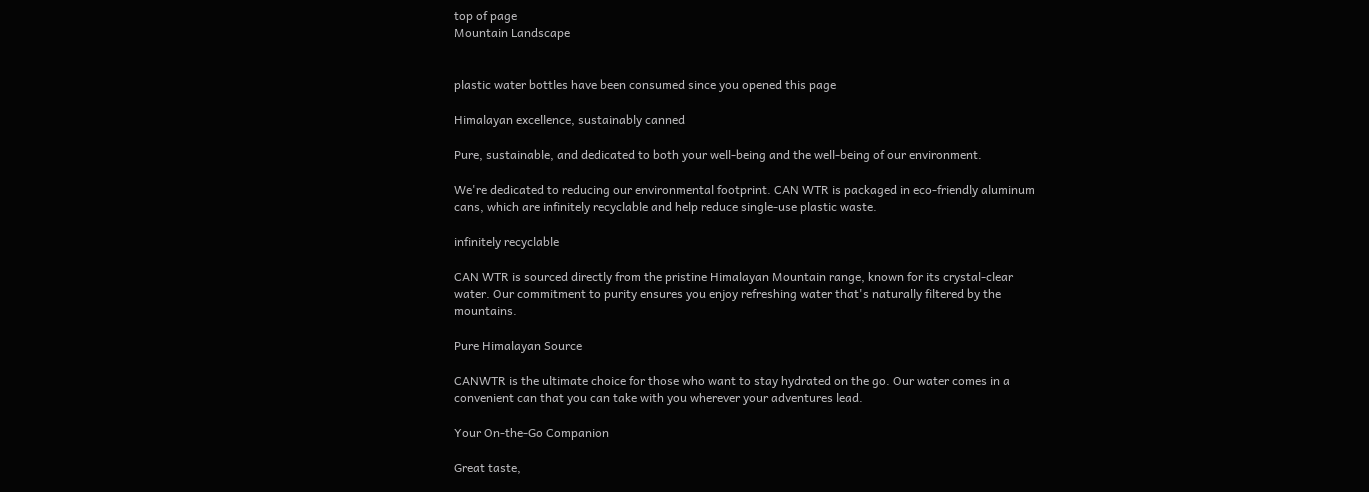top of page
Mountain Landscape


plastic water bottles have been consumed since you opened this page

Himalayan excellence, sustainably canned

Pure, sustainable, and dedicated to both your well-being and the well-being of our environment.

We're dedicated to reducing our environmental footprint. CAN WTR is packaged in eco-friendly aluminum cans, which are infinitely recyclable and help reduce single-use plastic waste.

infinitely recyclable

CAN WTR is sourced directly from the pristine Himalayan Mountain range, known for its crystal-clear water. Our commitment to purity ensures you enjoy refreshing water that's naturally filtered by the mountains.

Pure Himalayan Source

CANWTR is the ultimate choice for those who want to stay hydrated on the go. Our water comes in a convenient can that you can take with you wherever your adventures lead.

Your On-the-Go Companion

Great taste,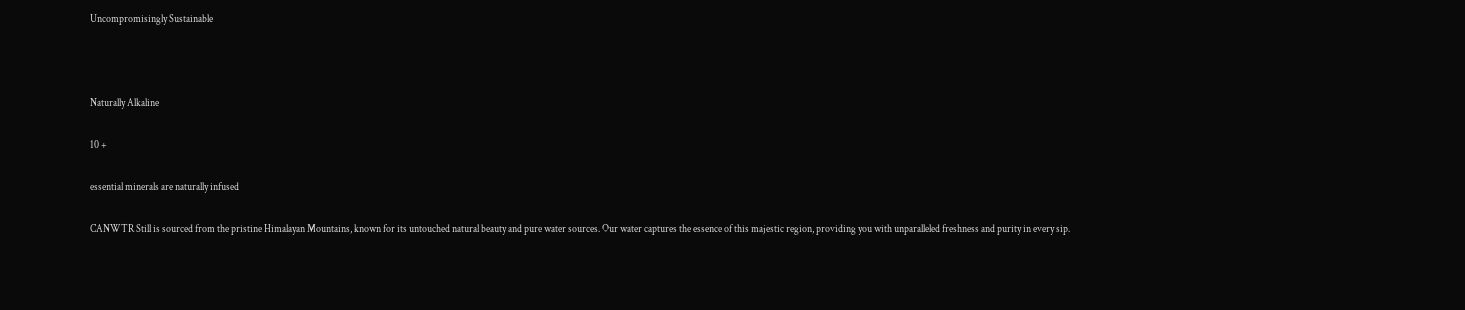Uncompromisingly Sustainable



Naturally Alkaline

10 +

essential minerals are naturally infused

CANWTR Still is sourced from the pristine Himalayan Mountains, known for its untouched natural beauty and pure water sources. Our water captures the essence of this majestic region, providing you with unparalleled freshness and purity in every sip.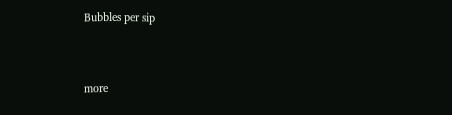Bubbles per sip


more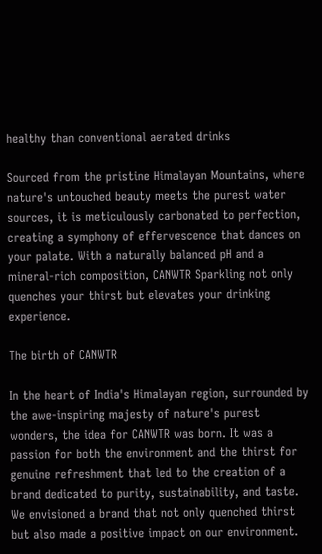healthy than conventional aerated drinks

Sourced from the pristine Himalayan Mountains, where nature's untouched beauty meets the purest water sources, it is meticulously carbonated to perfection, creating a symphony of effervescence that dances on your palate. With a naturally balanced pH and a mineral-rich composition, CANWTR Sparkling not only quenches your thirst but elevates your drinking experience.

The birth of CANWTR

In the heart of India's Himalayan region, surrounded by the awe-inspiring majesty of nature's purest wonders, the idea for CANWTR was born. It was a passion for both the environment and the thirst for genuine refreshment that led to the creation of a brand dedicated to purity, sustainability, and taste. We envisioned a brand that not only quenched thirst but also made a positive impact on our environment.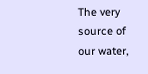The very source of our water,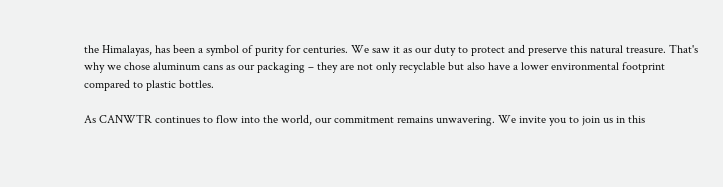the Himalayas, has been a symbol of purity for centuries. We saw it as our duty to protect and preserve this natural treasure. That's why we chose aluminum cans as our packaging – they are not only recyclable but also have a lower environmental footprint compared to plastic bottles.

As CANWTR continues to flow into the world, our commitment remains unwavering. We invite you to join us in this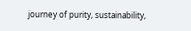journey of purity, sustainability,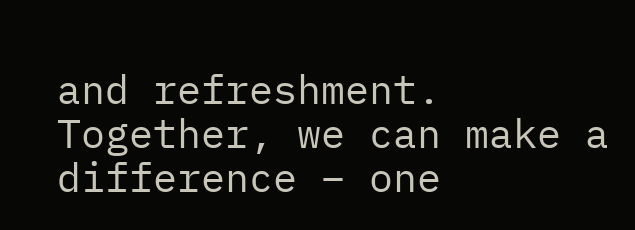and refreshment. Together, we can make a difference – one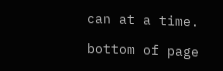can at a time.

bottom of page